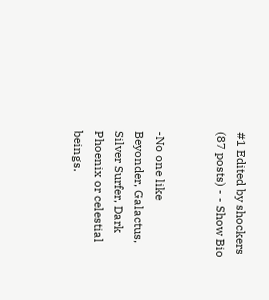#1 Edited by shockers (87 posts) - - Show Bio


-No one like Beyonder, Galactus, Silver Surfer, Dark Phoenix or celestial beings.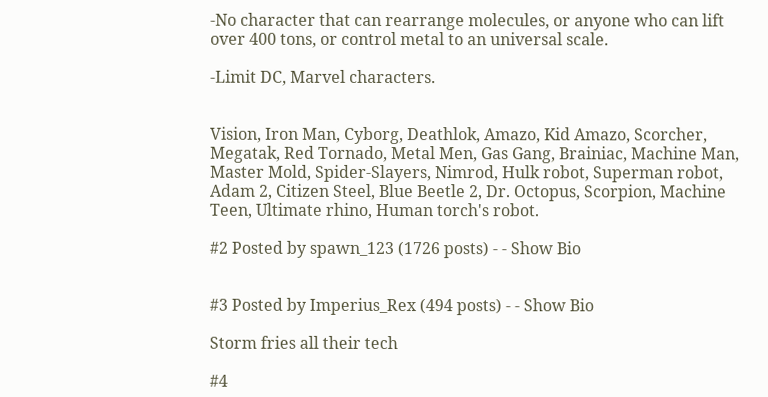-No character that can rearrange molecules, or anyone who can lift over 400 tons, or control metal to an universal scale.

-Limit DC, Marvel characters.


Vision, Iron Man, Cyborg, Deathlok, Amazo, Kid Amazo, Scorcher, Megatak, Red Tornado, Metal Men, Gas Gang, Brainiac, Machine Man, Master Mold, Spider-Slayers, Nimrod, Hulk robot, Superman robot, Adam 2, Citizen Steel, Blue Beetle 2, Dr. Octopus, Scorpion, Machine Teen, Ultimate rhino, Human torch's robot.

#2 Posted by spawn_123 (1726 posts) - - Show Bio


#3 Posted by Imperius_Rex (494 posts) - - Show Bio

Storm fries all their tech

#4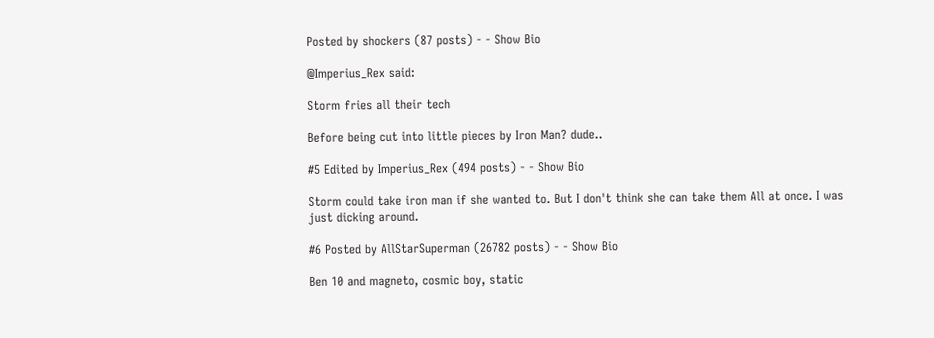Posted by shockers (87 posts) - - Show Bio

@Imperius_Rex said:

Storm fries all their tech

Before being cut into little pieces by Iron Man? dude..

#5 Edited by Imperius_Rex (494 posts) - - Show Bio

Storm could take iron man if she wanted to. But I don't think she can take them All at once. I was just dicking around.

#6 Posted by AllStarSuperman (26782 posts) - - Show Bio

Ben 10 and magneto, cosmic boy, static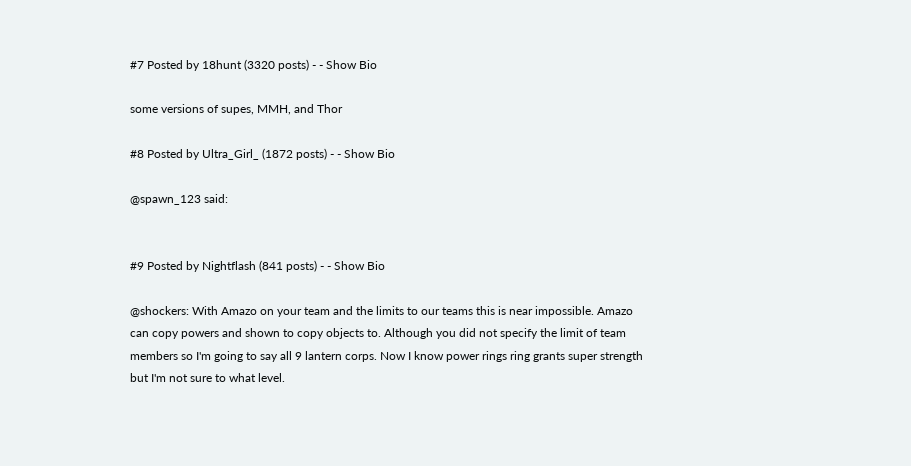#7 Posted by 18hunt (3320 posts) - - Show Bio

some versions of supes, MMH, and Thor

#8 Posted by Ultra_Girl_ (1872 posts) - - Show Bio

@spawn_123 said:


#9 Posted by Nightflash (841 posts) - - Show Bio

@shockers: With Amazo on your team and the limits to our teams this is near impossible. Amazo can copy powers and shown to copy objects to. Although you did not specify the limit of team members so I'm going to say all 9 lantern corps. Now I know power rings ring grants super strength but I'm not sure to what level.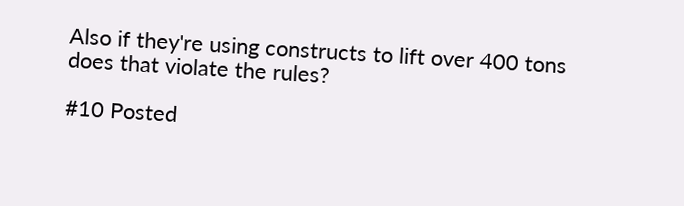Also if they're using constructs to lift over 400 tons does that violate the rules?

#10 Posted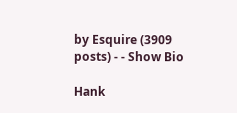by Esquire (3909 posts) - - Show Bio

Hank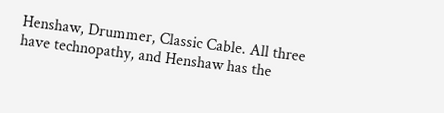Henshaw, Drummer, Classic Cable. All three have technopathy, and Henshaw has the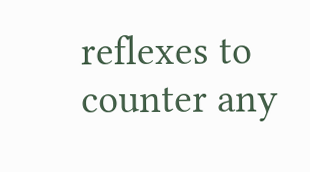reflexes to counter any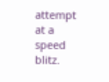attempt at a speed blitz.